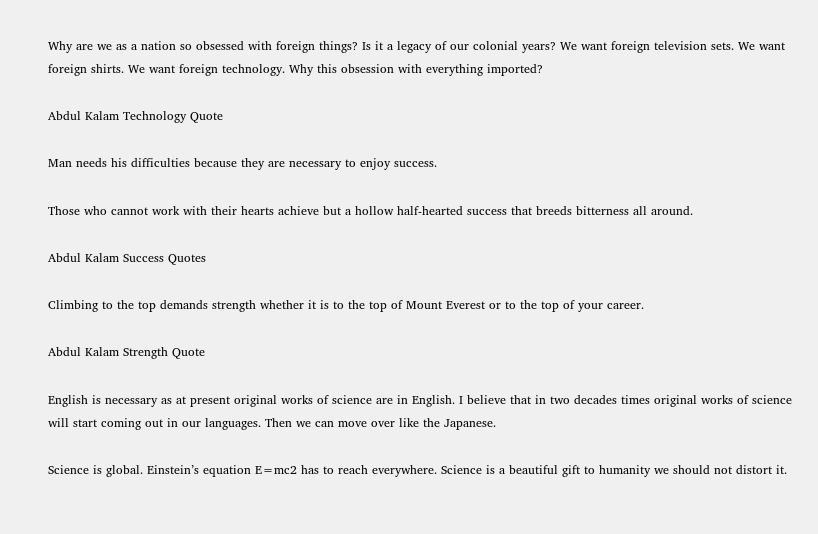Why are we as a nation so obsessed with foreign things? Is it a legacy of our colonial years? We want foreign television sets. We want foreign shirts. We want foreign technology. Why this obsession with everything imported?

Abdul Kalam Technology Quote

Man needs his difficulties because they are necessary to enjoy success.

Those who cannot work with their hearts achieve but a hollow half-hearted success that breeds bitterness all around.

Abdul Kalam Success Quotes

Climbing to the top demands strength whether it is to the top of Mount Everest or to the top of your career.

Abdul Kalam Strength Quote

English is necessary as at present original works of science are in English. I believe that in two decades times original works of science will start coming out in our languages. Then we can move over like the Japanese.

Science is global. Einstein’s equation E=mc2 has to reach everywhere. Science is a beautiful gift to humanity we should not distort it.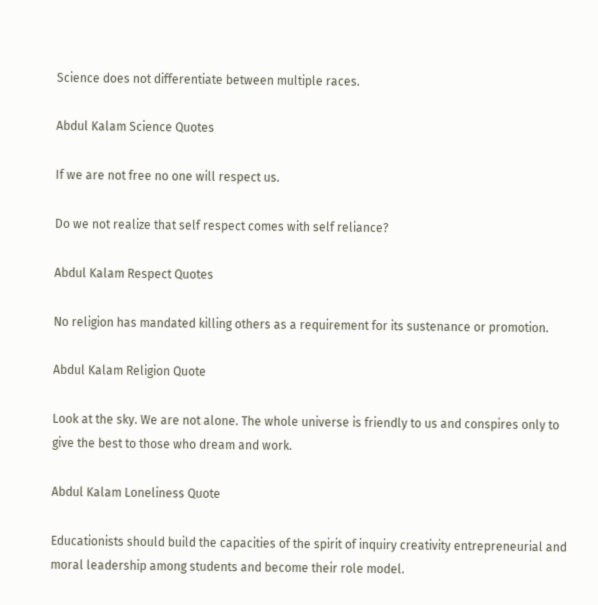Science does not differentiate between multiple races.

Abdul Kalam Science Quotes

If we are not free no one will respect us.

Do we not realize that self respect comes with self reliance?

Abdul Kalam Respect Quotes

No religion has mandated killing others as a requirement for its sustenance or promotion.

Abdul Kalam Religion Quote

Look at the sky. We are not alone. The whole universe is friendly to us and conspires only to give the best to those who dream and work.

Abdul Kalam Loneliness Quote

Educationists should build the capacities of the spirit of inquiry creativity entrepreneurial and moral leadership among students and become their role model.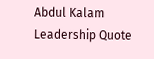Abdul Kalam Leadership Quote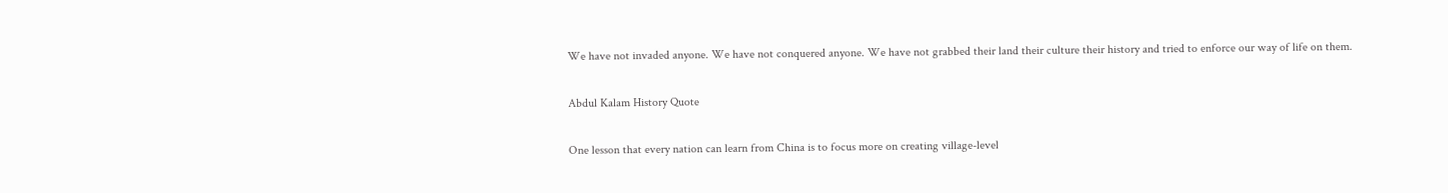We have not invaded anyone. We have not conquered anyone. We have not grabbed their land their culture their history and tried to enforce our way of life on them.

Abdul Kalam History Quote

One lesson that every nation can learn from China is to focus more on creating village-level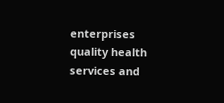enterprises quality health services and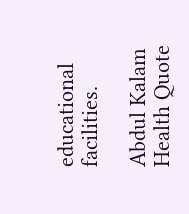educational facilities.

Abdul Kalam Health Quote